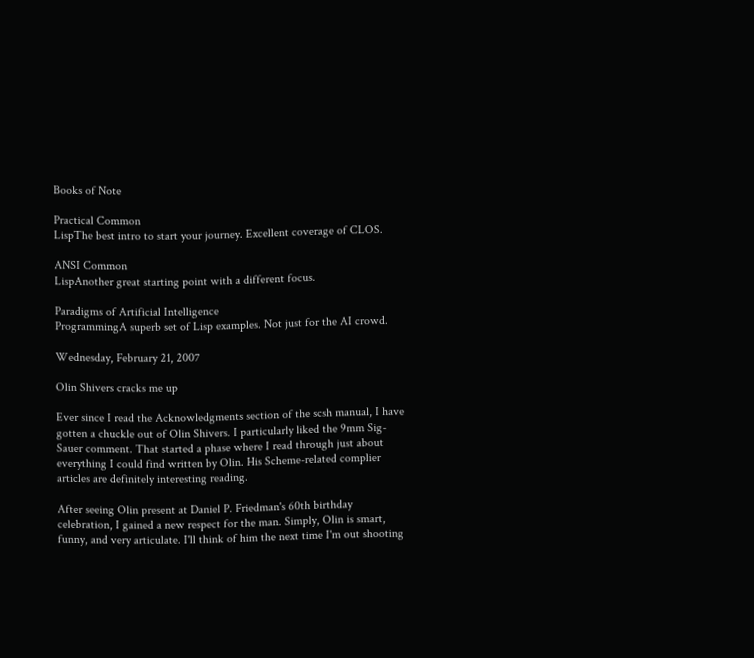Books of Note

Practical Common
LispThe best intro to start your journey. Excellent coverage of CLOS.

ANSI Common
LispAnother great starting point with a different focus.

Paradigms of Artificial Intelligence
ProgrammingA superb set of Lisp examples. Not just for the AI crowd.

Wednesday, February 21, 2007

Olin Shivers cracks me up

Ever since I read the Acknowledgments section of the scsh manual, I have gotten a chuckle out of Olin Shivers. I particularly liked the 9mm Sig-Sauer comment. That started a phase where I read through just about everything I could find written by Olin. His Scheme-related complier articles are definitely interesting reading.

After seeing Olin present at Daniel P. Friedman's 60th birthday celebration, I gained a new respect for the man. Simply, Olin is smart, funny, and very articulate. I'll think of him the next time I'm out shooting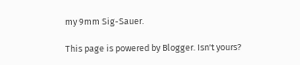my 9mm Sig-Sauer.

This page is powered by Blogger. Isn't yours?